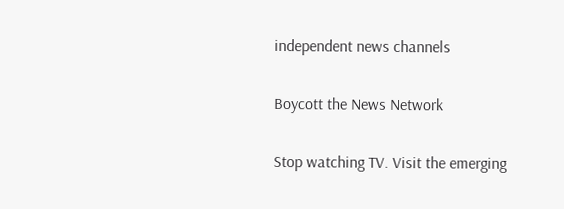independent news channels

Boycott the News Network

Stop watching TV. Visit the emerging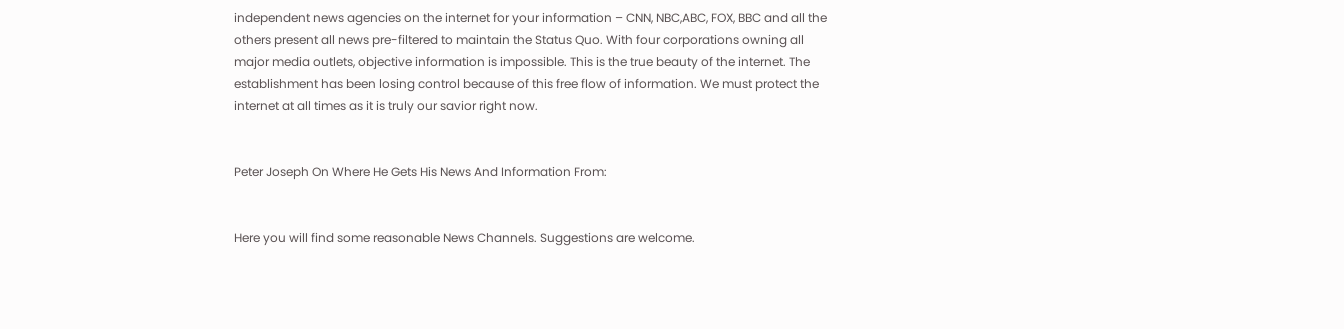independent news agencies on the internet for your information – CNN, NBC,ABC, FOX, BBC and all the others present all news pre-filtered to maintain the Status Quo. With four corporations owning all major media outlets, objective information is impossible. This is the true beauty of the internet. The establishment has been losing control because of this free flow of information. We must protect the internet at all times as it is truly our savior right now.


Peter Joseph On Where He Gets His News And Information From:


Here you will find some reasonable News Channels. Suggestions are welcome.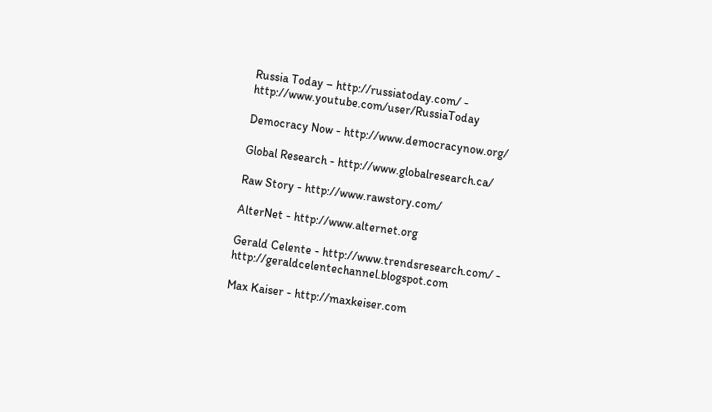Russia Today – http://russiatoday.com/ - http://www.youtube.com/user/RussiaToday

Democracy Now - http://www.democracynow.org/

Global Research - http://www.globalresearch.ca/

Raw Story - http://www.rawstory.com/

AlterNet - http://www.alternet.org

Gerald Celente - http://www.trendsresearch.com/ - http://geraldcelentechannel.blogspot.com

Max Kaiser - http://maxkeiser.com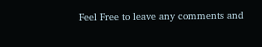Feel Free to leave any comments and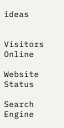ideas


Visitors Online

Website Status

Search Engine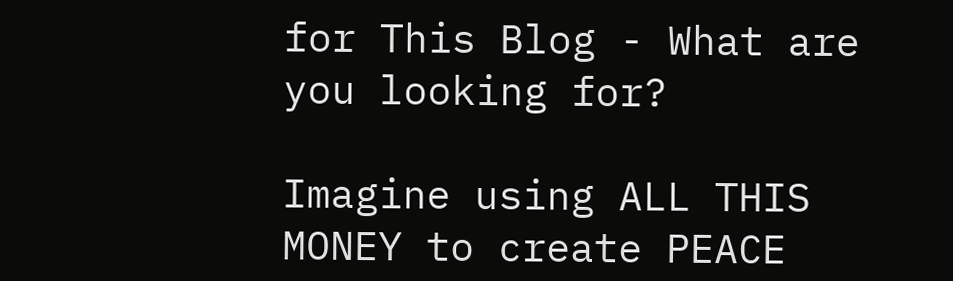for This Blog - What are you looking for?

Imagine using ALL THIS MONEY to create PEACE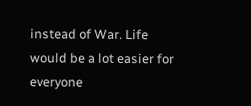instead of War. Life would be a lot easier for everyone